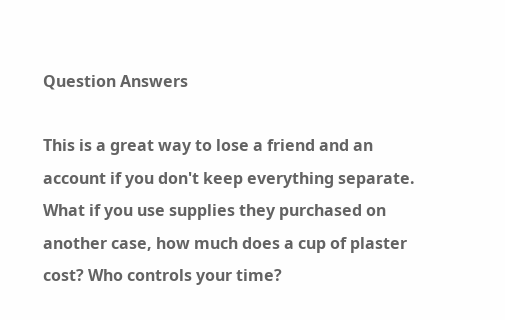Question Answers

This is a great way to lose a friend and an account if you don't keep everything separate. What if you use supplies they purchased on another case, how much does a cup of plaster cost? Who controls your time?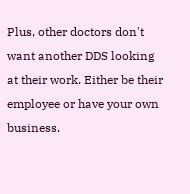Plus, other doctors don't want another DDS looking at their work. Either be their employee or have your own business.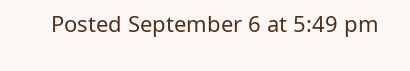Posted September 6 at 5:49 pm